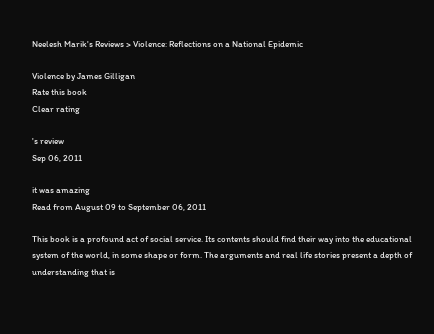Neelesh Marik's Reviews > Violence: Reflections on a National Epidemic

Violence by James Gilligan
Rate this book
Clear rating

's review
Sep 06, 2011

it was amazing
Read from August 09 to September 06, 2011

This book is a profound act of social service. Its contents should find their way into the educational system of the world, in some shape or form. The arguments and real life stories present a depth of understanding that is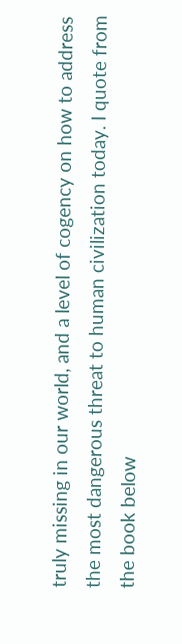truly missing in our world, and a level of cogency on how to address the most dangerous threat to human civilization today. I quote from the book below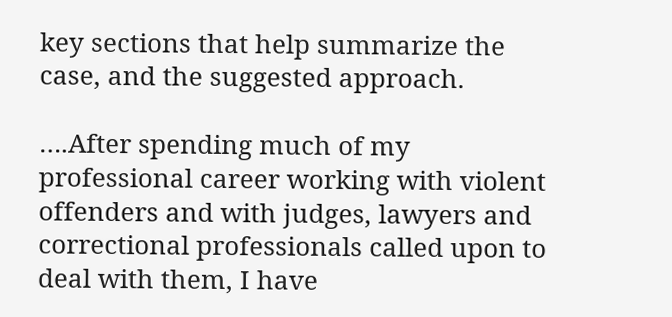key sections that help summarize the case, and the suggested approach.

….After spending much of my professional career working with violent offenders and with judges, lawyers and correctional professionals called upon to deal with them, I have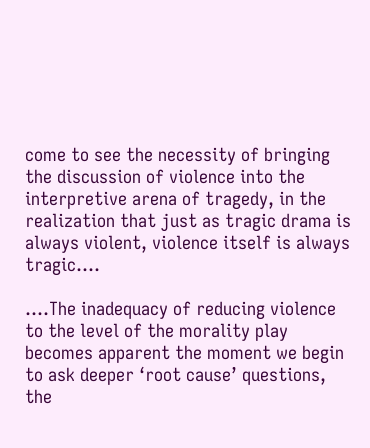come to see the necessity of bringing the discussion of violence into the interpretive arena of tragedy, in the realization that just as tragic drama is always violent, violence itself is always tragic….

….The inadequacy of reducing violence to the level of the morality play becomes apparent the moment we begin to ask deeper ‘root cause’ questions, the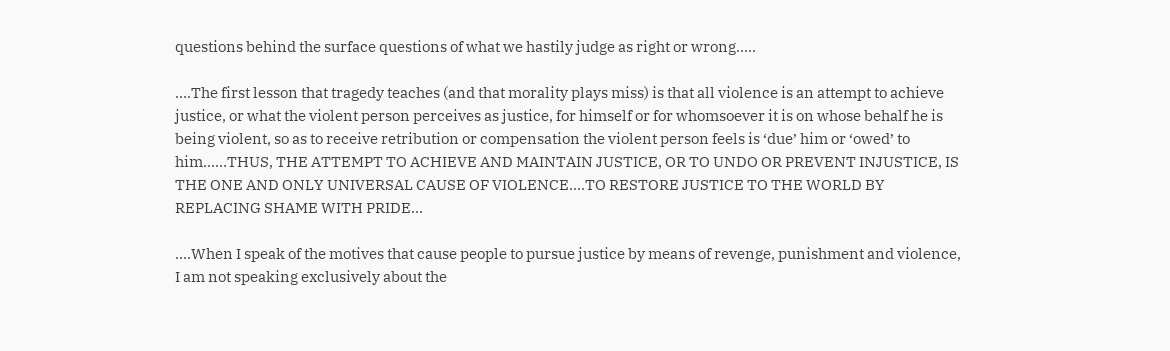questions behind the surface questions of what we hastily judge as right or wrong…..

….The first lesson that tragedy teaches (and that morality plays miss) is that all violence is an attempt to achieve justice, or what the violent person perceives as justice, for himself or for whomsoever it is on whose behalf he is being violent, so as to receive retribution or compensation the violent person feels is ‘due’ him or ‘owed’ to him……THUS, THE ATTEMPT TO ACHIEVE AND MAINTAIN JUSTICE, OR TO UNDO OR PREVENT INJUSTICE, IS THE ONE AND ONLY UNIVERSAL CAUSE OF VIOLENCE….TO RESTORE JUSTICE TO THE WORLD BY REPLACING SHAME WITH PRIDE…

….When I speak of the motives that cause people to pursue justice by means of revenge, punishment and violence, I am not speaking exclusively about the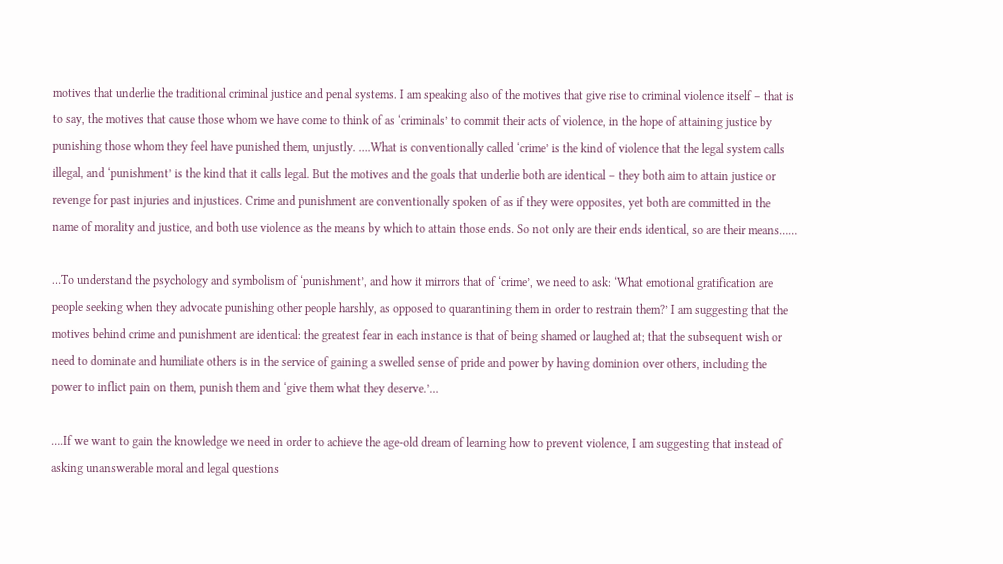motives that underlie the traditional criminal justice and penal systems. I am speaking also of the motives that give rise to criminal violence itself – that is to say, the motives that cause those whom we have come to think of as ‘criminals’ to commit their acts of violence, in the hope of attaining justice by punishing those whom they feel have punished them, unjustly. ….What is conventionally called ‘crime’ is the kind of violence that the legal system calls illegal, and ‘punishment’ is the kind that it calls legal. But the motives and the goals that underlie both are identical – they both aim to attain justice or revenge for past injuries and injustices. Crime and punishment are conventionally spoken of as if they were opposites, yet both are committed in the name of morality and justice, and both use violence as the means by which to attain those ends. So not only are their ends identical, so are their means……

…To understand the psychology and symbolism of ‘punishment’, and how it mirrors that of ‘crime’, we need to ask: ‘What emotional gratification are people seeking when they advocate punishing other people harshly, as opposed to quarantining them in order to restrain them?’ I am suggesting that the motives behind crime and punishment are identical: the greatest fear in each instance is that of being shamed or laughed at; that the subsequent wish or need to dominate and humiliate others is in the service of gaining a swelled sense of pride and power by having dominion over others, including the power to inflict pain on them, punish them and ‘give them what they deserve.’…

….If we want to gain the knowledge we need in order to achieve the age-old dream of learning how to prevent violence, I am suggesting that instead of asking unanswerable moral and legal questions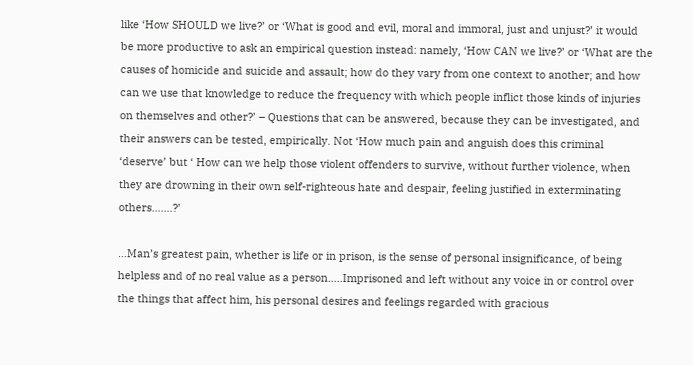like ‘How SHOULD we live?’ or ‘What is good and evil, moral and immoral, just and unjust?’ it would be more productive to ask an empirical question instead: namely, ‘How CAN we live?’ or ‘What are the causes of homicide and suicide and assault; how do they vary from one context to another; and how can we use that knowledge to reduce the frequency with which people inflict those kinds of injuries on themselves and other?’ – Questions that can be answered, because they can be investigated, and their answers can be tested, empirically. Not ‘How much pain and anguish does this criminal ‘deserve’ but ‘ How can we help those violent offenders to survive, without further violence, when they are drowning in their own self-righteous hate and despair, feeling justified in exterminating others…….?’

…Man’s greatest pain, whether is life or in prison, is the sense of personal insignificance, of being helpless and of no real value as a person…..Imprisoned and left without any voice in or control over the things that affect him, his personal desires and feelings regarded with gracious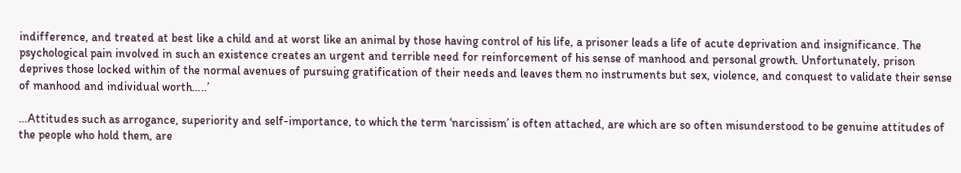indifference, and treated at best like a child and at worst like an animal by those having control of his life, a prisoner leads a life of acute deprivation and insignificance. The psychological pain involved in such an existence creates an urgent and terrible need for reinforcement of his sense of manhood and personal growth. Unfortunately, prison deprives those locked within of the normal avenues of pursuing gratification of their needs and leaves them no instruments but sex, violence, and conquest to validate their sense of manhood and individual worth…..’

…Attitudes such as arrogance, superiority and self-importance, to which the term ‘narcissism’ is often attached, are which are so often misunderstood to be genuine attitudes of the people who hold them, are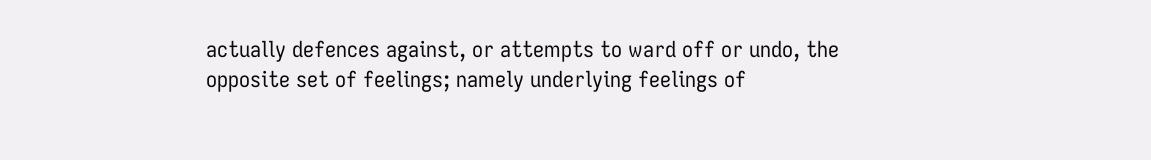actually defences against, or attempts to ward off or undo, the opposite set of feelings; namely underlying feelings of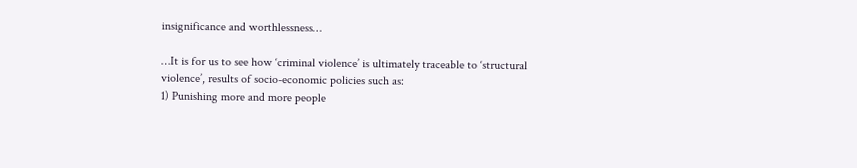insignificance and worthlessness…

…It is for us to see how ‘criminal violence’ is ultimately traceable to ‘structural violence’, results of socio-economic policies such as:
1) Punishing more and more people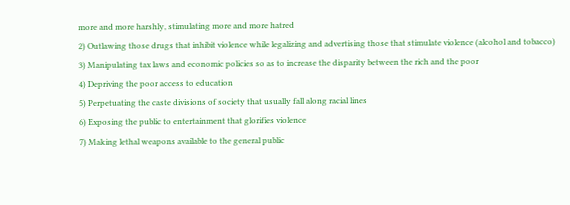more and more harshly, stimulating more and more hatred
2) Outlawing those drugs that inhibit violence while legalizing and advertising those that stimulate violence (alcohol and tobacco)
3) Manipulating tax laws and economic policies so as to increase the disparity between the rich and the poor
4) Depriving the poor access to education
5) Perpetuating the caste divisions of society that usually fall along racial lines
6) Exposing the public to entertainment that glorifies violence
7) Making lethal weapons available to the general public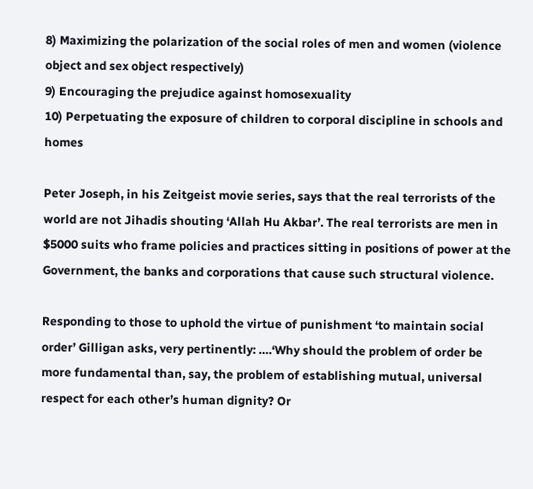8) Maximizing the polarization of the social roles of men and women (violence object and sex object respectively)
9) Encouraging the prejudice against homosexuality
10) Perpetuating the exposure of children to corporal discipline in schools and homes

Peter Joseph, in his Zeitgeist movie series, says that the real terrorists of the world are not Jihadis shouting ‘Allah Hu Akbar’. The real terrorists are men in $5000 suits who frame policies and practices sitting in positions of power at the Government, the banks and corporations that cause such structural violence.

Responding to those to uphold the virtue of punishment ‘to maintain social order’ Gilligan asks, very pertinently: ….‘Why should the problem of order be more fundamental than, say, the problem of establishing mutual, universal respect for each other’s human dignity? Or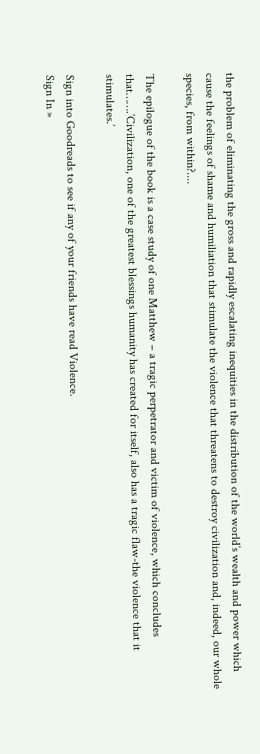the problem of eliminating the gross and rapidly escalating inequities in the distribution of the world’s wealth and power which cause the feelings of shame and humiliation that stimulate the violence that threatens to destroy civilization and, indeed, our whole species, from within?....

The epilogue of the book is a case study of one Matthew – a tragic perpetrator and victim of violence, which concludes that…….’Civilization, one of the greatest blessings humanity has created for itself, also has a tragic flaw-the violence that it stimulates.’

Sign into Goodreads to see if any of your friends have read Violence.
Sign In »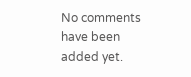No comments have been added yet.